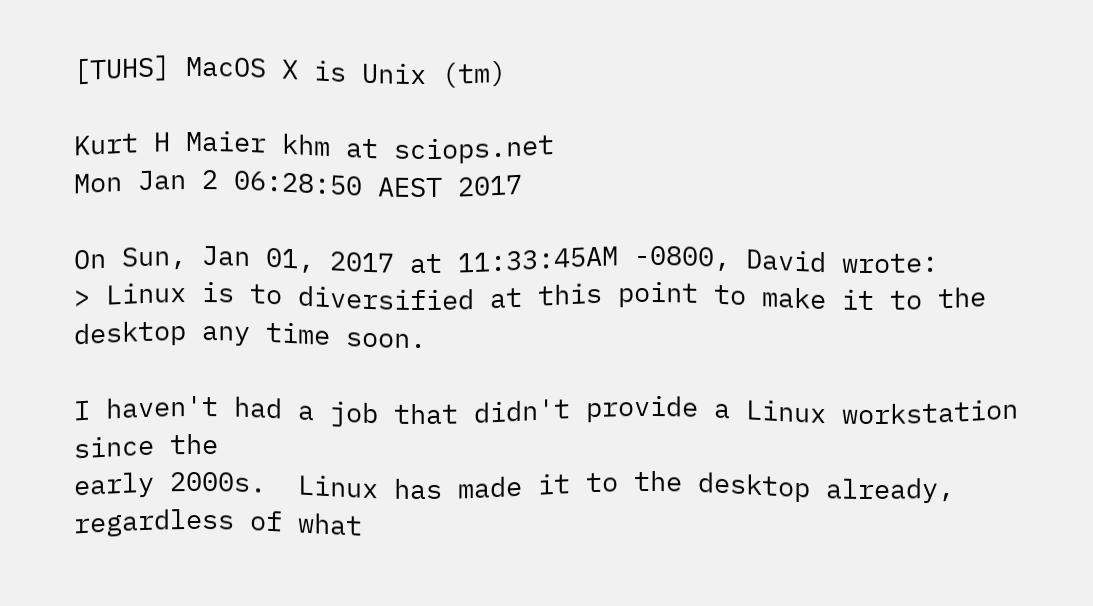[TUHS] MacOS X is Unix (tm)

Kurt H Maier khm at sciops.net
Mon Jan 2 06:28:50 AEST 2017

On Sun, Jan 01, 2017 at 11:33:45AM -0800, David wrote:
> Linux is to diversified at this point to make it to the desktop any time soon.

I haven't had a job that didn't provide a Linux workstation since the
early 2000s.  Linux has made it to the desktop already, regardless of what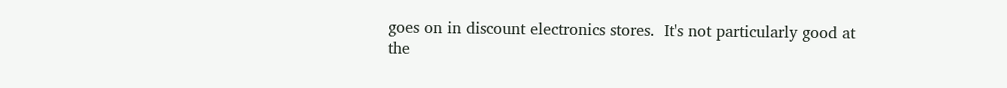goes on in discount electronics stores.  It's not particularly good at
the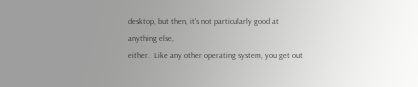desktop, but then, it's not particularly good at anything else,
either.  Like any other operating system, you get out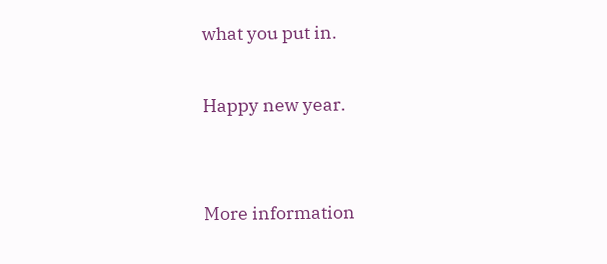what you put in.

Happy new year.


More information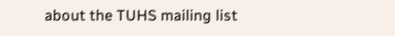about the TUHS mailing list